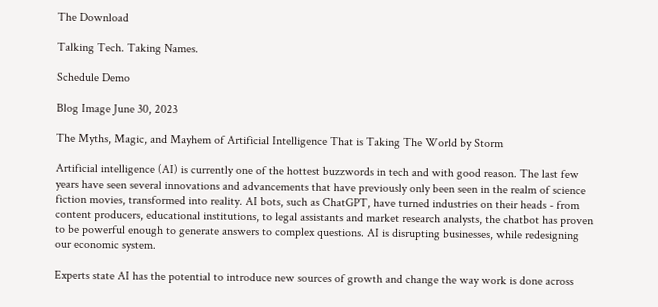The Download

Talking Tech. Taking Names.

Schedule Demo

Blog Image June 30, 2023

The Myths, Magic, and Mayhem of Artificial Intelligence That is Taking The World by Storm

Artificial intelligence (AI) is currently one of the hottest buzzwords in tech and with good reason. The last few years have seen several innovations and advancements that have previously only been seen in the realm of science fiction movies, transformed into reality. AI bots, such as ChatGPT, have turned industries on their heads - from content producers, educational institutions, to legal assistants and market research analysts, the chatbot has proven to be powerful enough to generate answers to complex questions. AI is disrupting businesses, while redesigning our economic system.

Experts state AI has the potential to introduce new sources of growth and change the way work is done across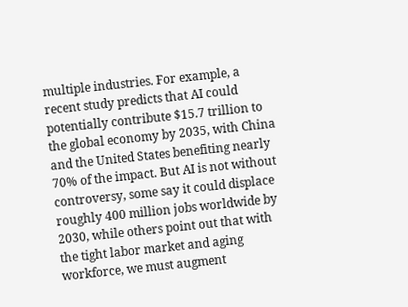multiple industries. For example, a recent study predicts that AI could potentially contribute $15.7 trillion to the global economy by 2035, with China and the United States benefiting nearly 70% of the impact. But AI is not without controversy, some say it could displace roughly 400 million jobs worldwide by 2030, while others point out that with the tight labor market and aging workforce, we must augment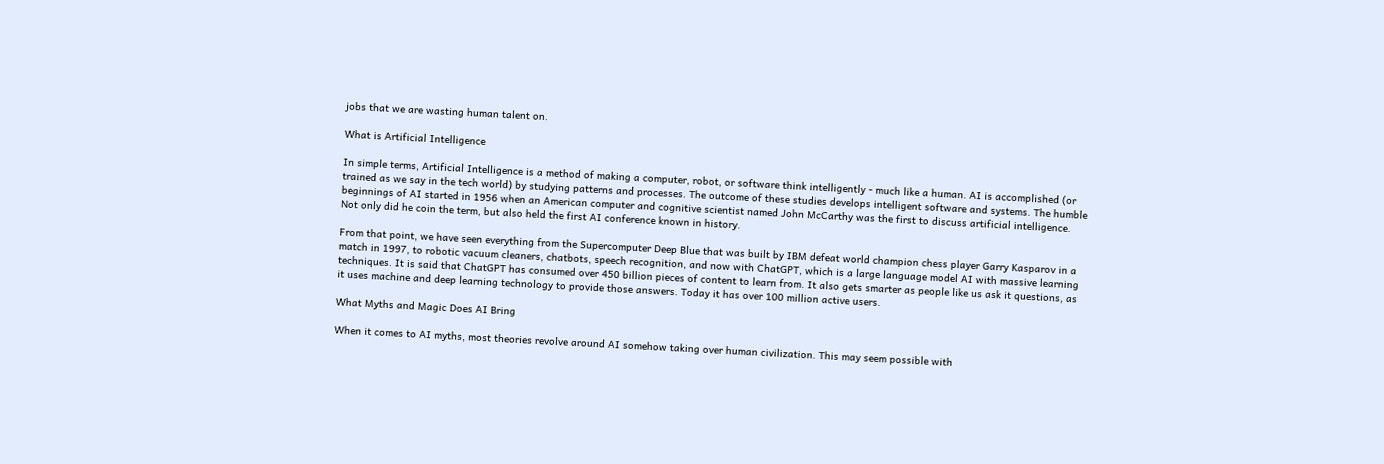jobs that we are wasting human talent on.

What is Artificial Intelligence

In simple terms, Artificial Intelligence is a method of making a computer, robot, or software think intelligently - much like a human. AI is accomplished (or trained as we say in the tech world) by studying patterns and processes. The outcome of these studies develops intelligent software and systems. The humble beginnings of AI started in 1956 when an American computer and cognitive scientist named John McCarthy was the first to discuss artificial intelligence. Not only did he coin the term, but also held the first AI conference known in history.

From that point, we have seen everything from the Supercomputer Deep Blue that was built by IBM defeat world champion chess player Garry Kasparov in a match in 1997, to robotic vacuum cleaners, chatbots, speech recognition, and now with ChatGPT, which is a large language model AI with massive learning techniques. It is said that ChatGPT has consumed over 450 billion pieces of content to learn from. It also gets smarter as people like us ask it questions, as it uses machine and deep learning technology to provide those answers. Today it has over 100 million active users.

What Myths and Magic Does AI Bring

When it comes to AI myths, most theories revolve around AI somehow taking over human civilization. This may seem possible with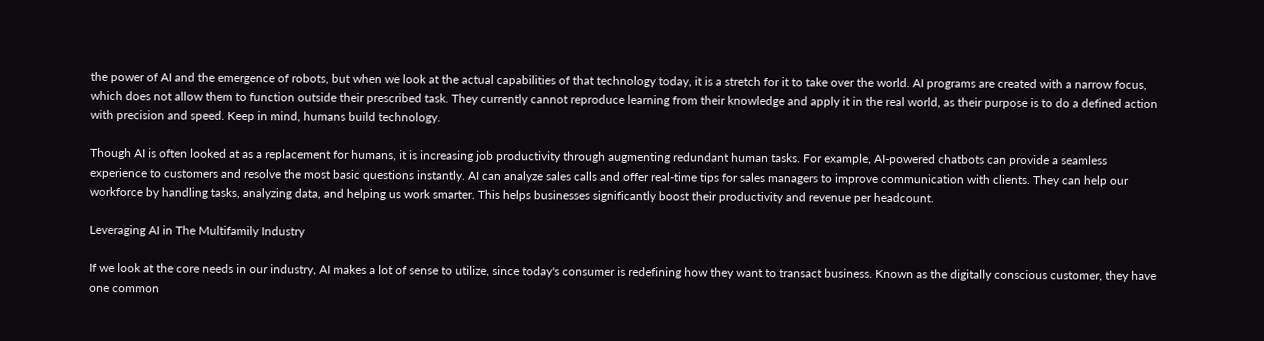the power of AI and the emergence of robots, but when we look at the actual capabilities of that technology today, it is a stretch for it to take over the world. AI programs are created with a narrow focus, which does not allow them to function outside their prescribed task. They currently cannot reproduce learning from their knowledge and apply it in the real world, as their purpose is to do a defined action with precision and speed. Keep in mind, humans build technology.

Though AI is often looked at as a replacement for humans, it is increasing job productivity through augmenting redundant human tasks. For example, AI-powered chatbots can provide a seamless experience to customers and resolve the most basic questions instantly. AI can analyze sales calls and offer real-time tips for sales managers to improve communication with clients. They can help our workforce by handling tasks, analyzing data, and helping us work smarter. This helps businesses significantly boost their productivity and revenue per headcount.

Leveraging AI in The Multifamily Industry

If we look at the core needs in our industry, AI makes a lot of sense to utilize, since today's consumer is redefining how they want to transact business. Known as the digitally conscious customer, they have one common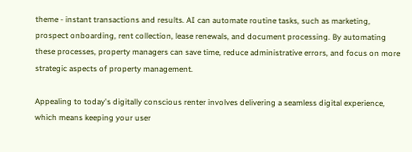theme - instant transactions and results. AI can automate routine tasks, such as marketing, prospect onboarding, rent collection, lease renewals, and document processing. By automating these processes, property managers can save time, reduce administrative errors, and focus on more strategic aspects of property management.

Appealing to today's digitally conscious renter involves delivering a seamless digital experience, which means keeping your user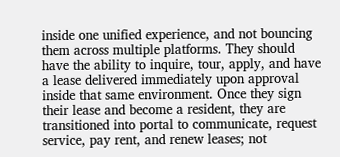inside one unified experience, and not bouncing them across multiple platforms. They should have the ability to inquire, tour, apply, and have a lease delivered immediately upon approval inside that same environment. Once they sign their lease and become a resident, they are transitioned into portal to communicate, request service, pay rent, and renew leases; not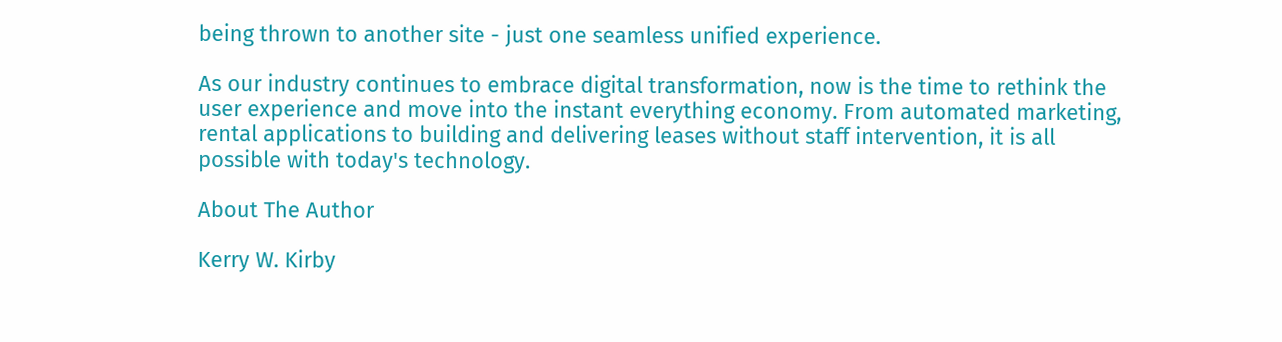being thrown to another site - just one seamless unified experience.

As our industry continues to embrace digital transformation, now is the time to rethink the user experience and move into the instant everything economy. From automated marketing, rental applications to building and delivering leases without staff intervention, it is all possible with today's technology.

About The Author

Kerry W. Kirby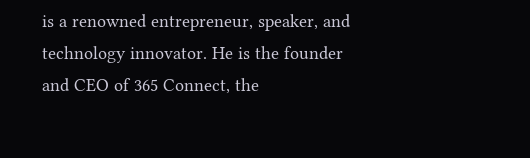is a renowned entrepreneur, speaker, and technology innovator. He is the founder and CEO of 365 Connect, the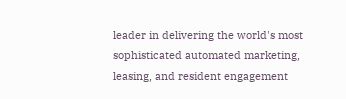leader in delivering the world's most sophisticated automated marketing, leasing, and resident engagement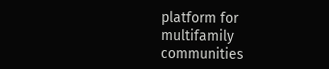platform for multifamily communities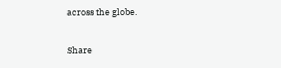across the globe.

Share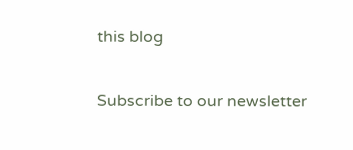this blog

Subscribe to our newsletter